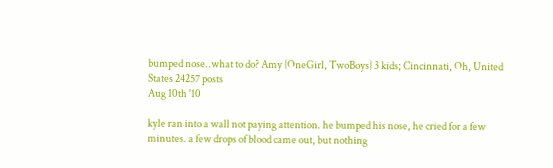bumped nose..what to do? Amy {OneGirl, TwoBoys} 3 kids; Cincinnati, Oh, United States 24257 posts
Aug 10th '10

kyle ran into a wall not paying attention. he bumped his nose, he cried for a few minutes. a few drops of blood came out, but nothing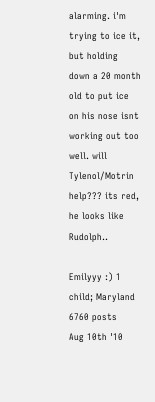alarming. i'm trying to ice it, but holding down a 20 month old to put ice on his nose isnt working out too well. will Tylenol/Motrin help??? its red, he looks like Rudolph..

Emilyyy :) 1 child; Maryland 6760 posts
Aug 10th '10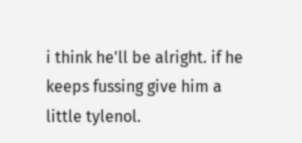i think he'll be alright. if he keeps fussing give him a little tylenol.